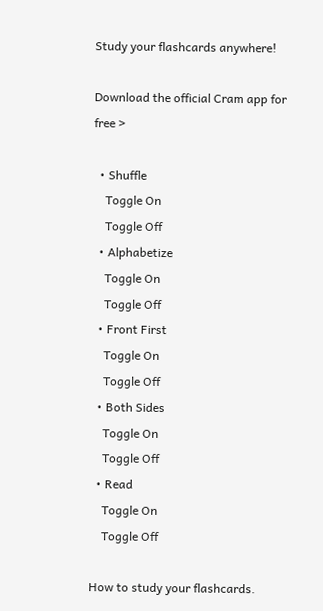Study your flashcards anywhere!

Download the official Cram app for free >

  • Shuffle
    Toggle On
    Toggle Off
  • Alphabetize
    Toggle On
    Toggle Off
  • Front First
    Toggle On
    Toggle Off
  • Both Sides
    Toggle On
    Toggle Off
  • Read
    Toggle On
    Toggle Off

How to study your flashcards.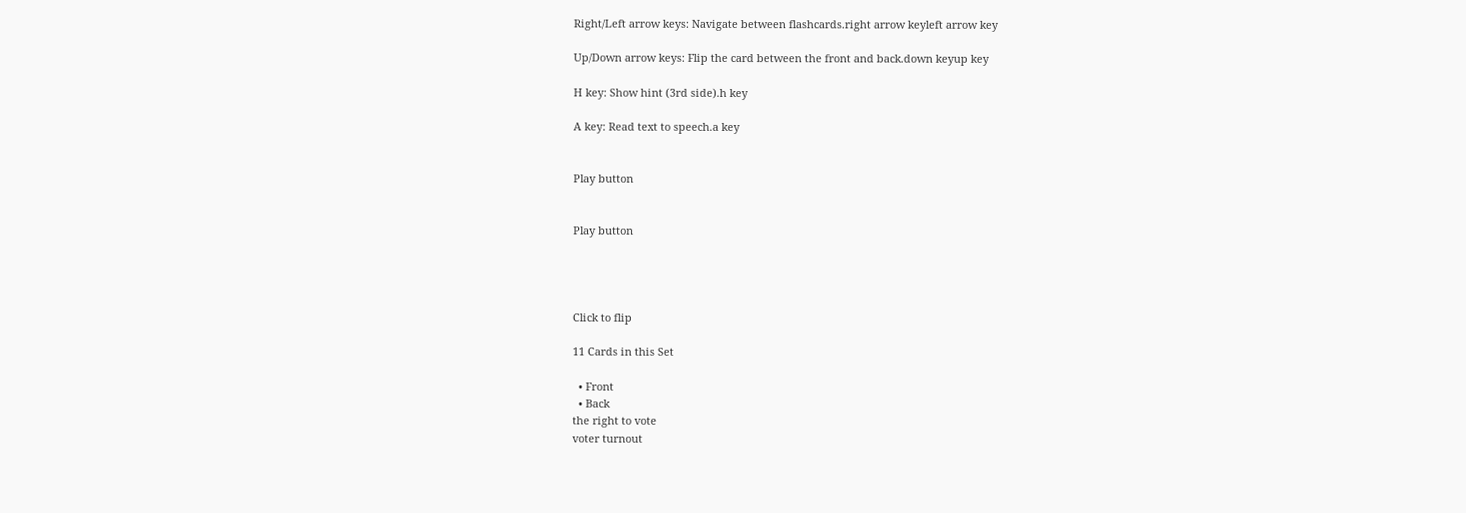Right/Left arrow keys: Navigate between flashcards.right arrow keyleft arrow key

Up/Down arrow keys: Flip the card between the front and back.down keyup key

H key: Show hint (3rd side).h key

A key: Read text to speech.a key


Play button


Play button




Click to flip

11 Cards in this Set

  • Front
  • Back
the right to vote
voter turnout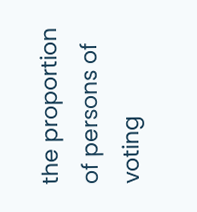the proportion of persons of voting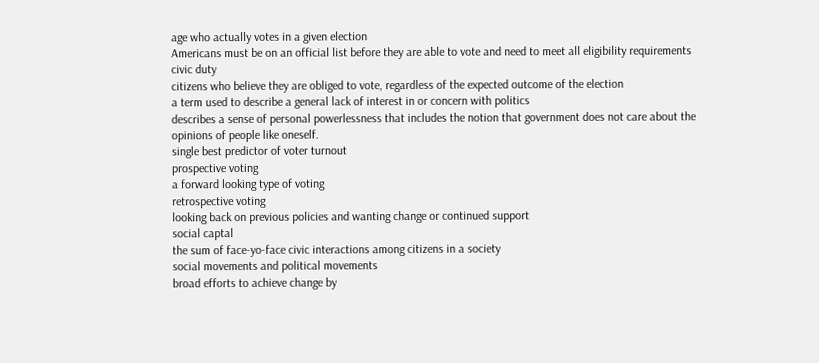age who actually votes in a given election
Americans must be on an official list before they are able to vote and need to meet all eligibility requirements
civic duty
citizens who believe they are obliged to vote, regardless of the expected outcome of the election
a term used to describe a general lack of interest in or concern with politics
describes a sense of personal powerlessness that includes the notion that government does not care about the opinions of people like oneself.
single best predictor of voter turnout
prospective voting
a forward looking type of voting
retrospective voting
looking back on previous policies and wanting change or continued support
social captal
the sum of face-yo-face civic interactions among citizens in a society
social movements and political movements
broad efforts to achieve change by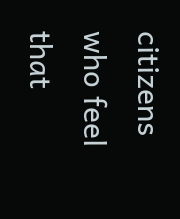citizens who feel that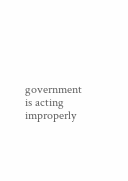government is acting improperly